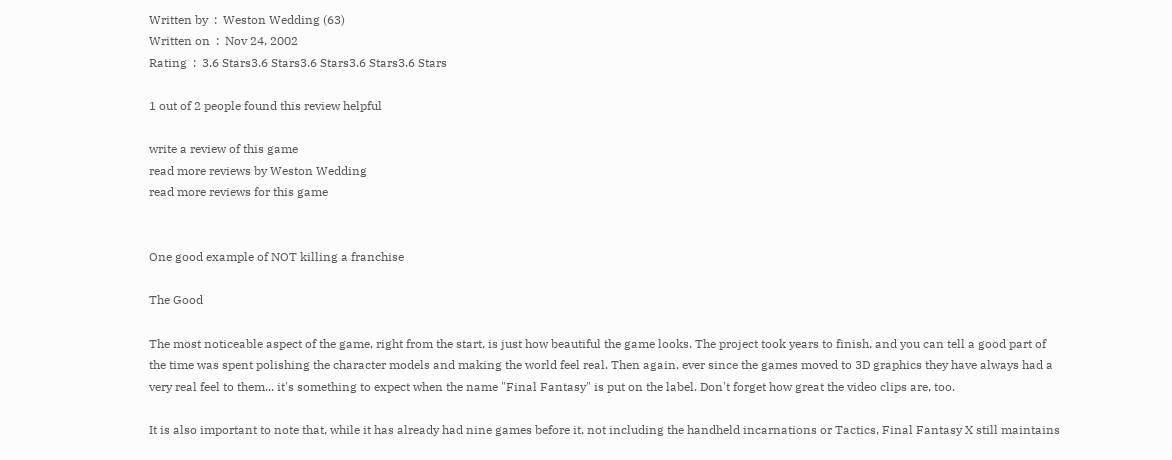Written by  :  Weston Wedding (63)
Written on  :  Nov 24, 2002
Rating  :  3.6 Stars3.6 Stars3.6 Stars3.6 Stars3.6 Stars

1 out of 2 people found this review helpful

write a review of this game
read more reviews by Weston Wedding
read more reviews for this game


One good example of NOT killing a franchise

The Good

The most noticeable aspect of the game, right from the start, is just how beautiful the game looks. The project took years to finish, and you can tell a good part of the time was spent polishing the character models and making the world feel real. Then again, ever since the games moved to 3D graphics they have always had a very real feel to them... it's something to expect when the name "Final Fantasy" is put on the label. Don't forget how great the video clips are, too.

It is also important to note that, while it has already had nine games before it, not including the handheld incarnations or Tactics, Final Fantasy X still maintains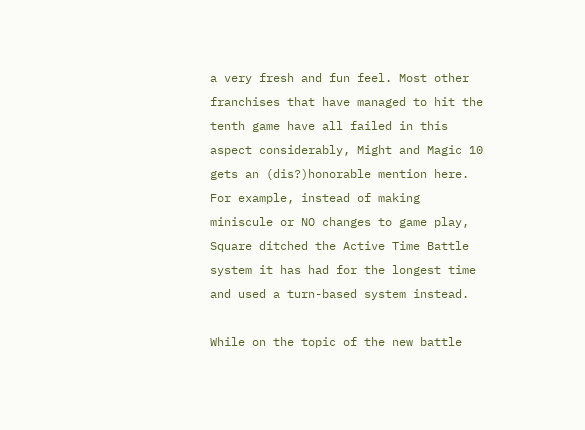a very fresh and fun feel. Most other franchises that have managed to hit the tenth game have all failed in this aspect considerably, Might and Magic 10 gets an (dis?)honorable mention here. For example, instead of making miniscule or NO changes to game play, Square ditched the Active Time Battle system it has had for the longest time and used a turn-based system instead.

While on the topic of the new battle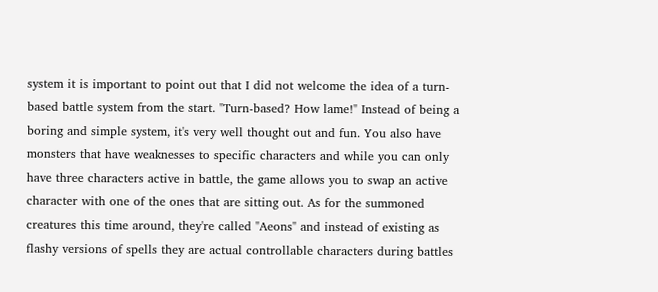system it is important to point out that I did not welcome the idea of a turn-based battle system from the start. "Turn-based? How lame!" Instead of being a boring and simple system, it's very well thought out and fun. You also have monsters that have weaknesses to specific characters and while you can only have three characters active in battle, the game allows you to swap an active character with one of the ones that are sitting out. As for the summoned creatures this time around, they're called "Aeons" and instead of existing as flashy versions of spells they are actual controllable characters during battles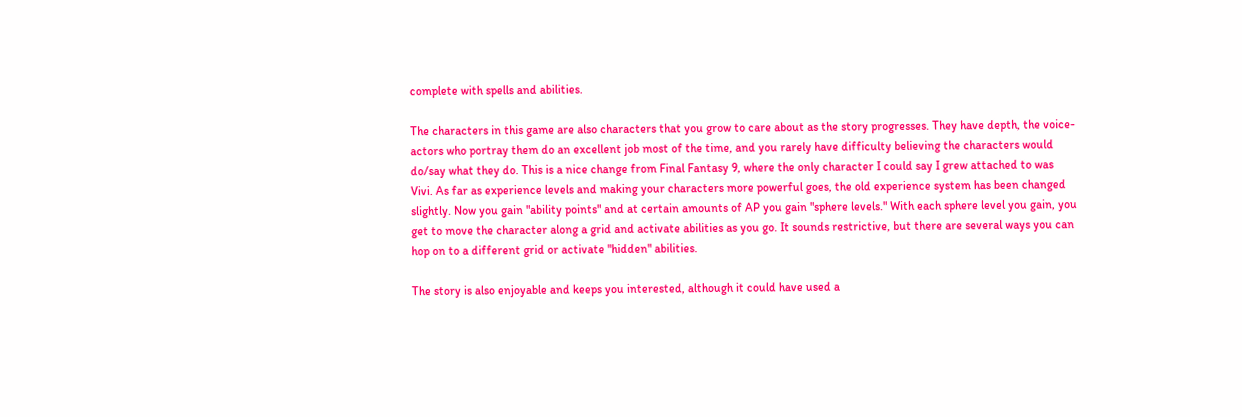complete with spells and abilities.

The characters in this game are also characters that you grow to care about as the story progresses. They have depth, the voice-actors who portray them do an excellent job most of the time, and you rarely have difficulty believing the characters would do/say what they do. This is a nice change from Final Fantasy 9, where the only character I could say I grew attached to was Vivi. As far as experience levels and making your characters more powerful goes, the old experience system has been changed slightly. Now you gain "ability points" and at certain amounts of AP you gain "sphere levels." With each sphere level you gain, you get to move the character along a grid and activate abilities as you go. It sounds restrictive, but there are several ways you can hop on to a different grid or activate "hidden" abilities.

The story is also enjoyable and keeps you interested, although it could have used a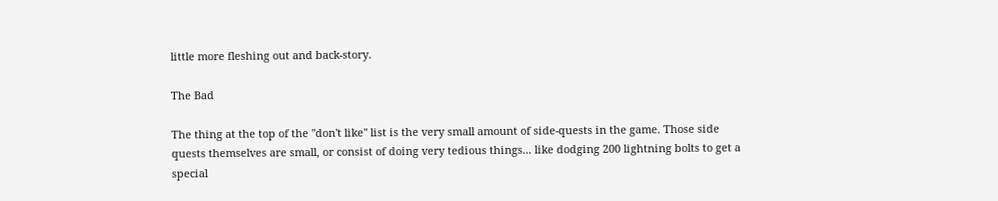little more fleshing out and back-story.

The Bad

The thing at the top of the "don't like" list is the very small amount of side-quests in the game. Those side quests themselves are small, or consist of doing very tedious things... like dodging 200 lightning bolts to get a special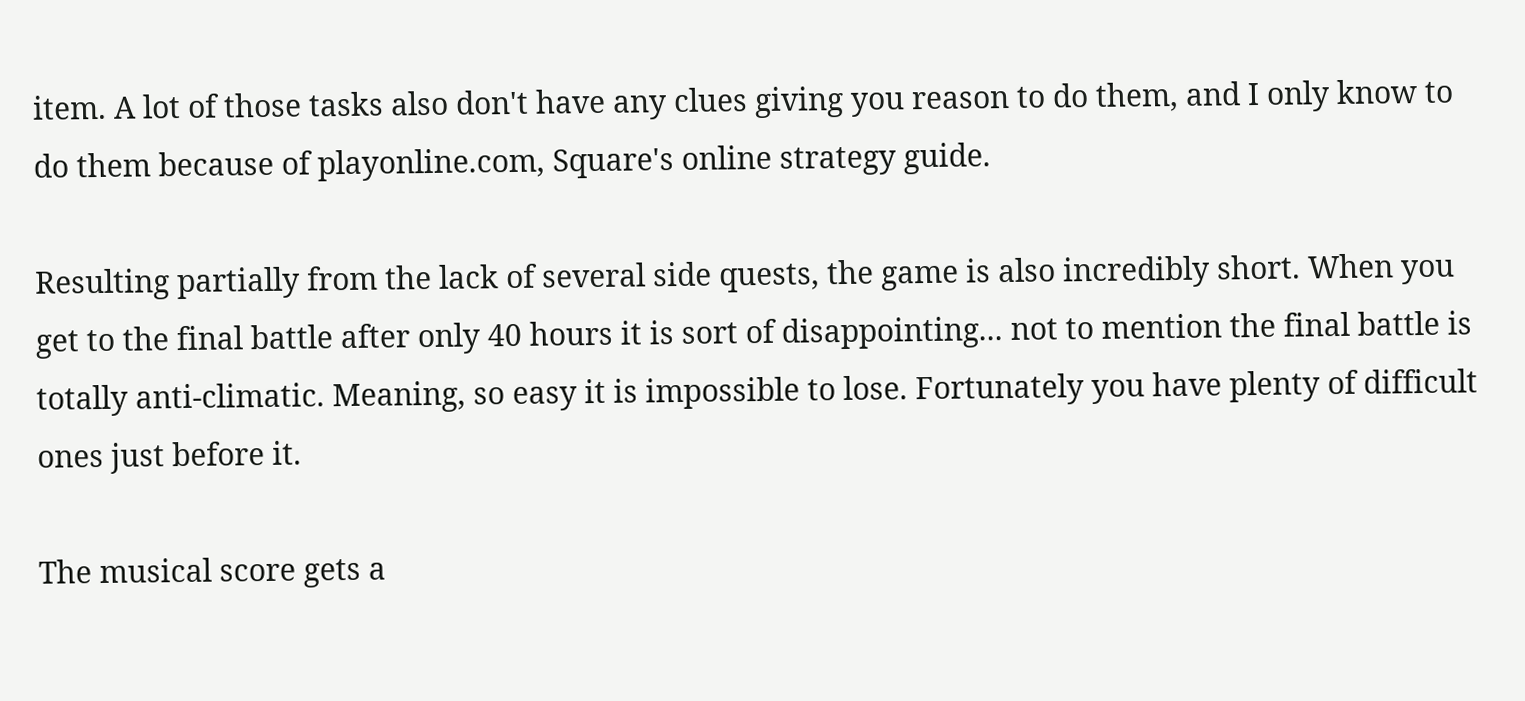item. A lot of those tasks also don't have any clues giving you reason to do them, and I only know to do them because of playonline.com, Square's online strategy guide.

Resulting partially from the lack of several side quests, the game is also incredibly short. When you get to the final battle after only 40 hours it is sort of disappointing... not to mention the final battle is totally anti-climatic. Meaning, so easy it is impossible to lose. Fortunately you have plenty of difficult ones just before it.

The musical score gets a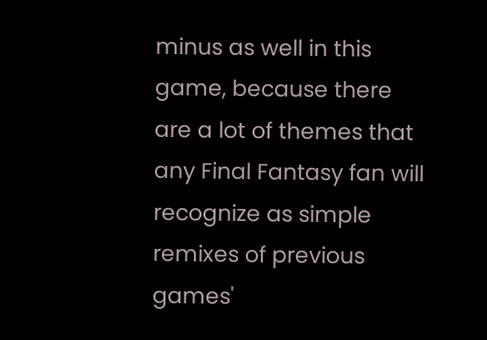minus as well in this game, because there are a lot of themes that any Final Fantasy fan will recognize as simple remixes of previous games'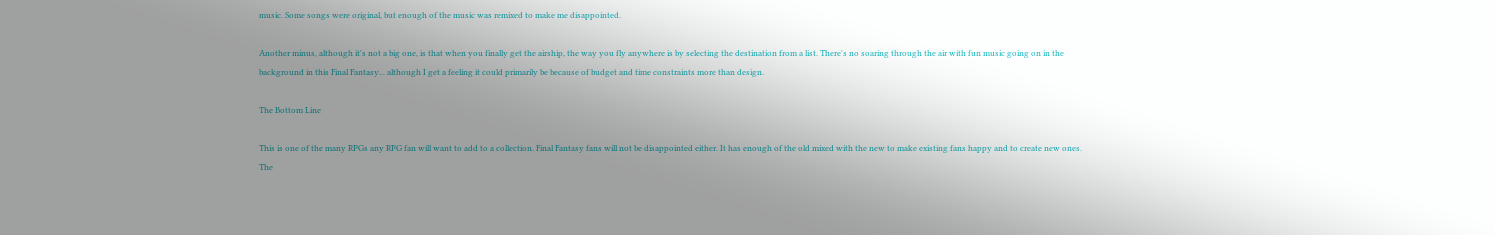music. Some songs were original, but enough of the music was remixed to make me disappointed.

Another minus, although it's not a big one, is that when you finally get the airship, the way you fly anywhere is by selecting the destination from a list. There's no soaring through the air with fun music going on in the background in this Final Fantasy... although I get a feeling it could primarily be because of budget and time constraints more than design.

The Bottom Line

This is one of the many RPGs any RPG fan will want to add to a collection. Final Fantasy fans will not be disappointed either. It has enough of the old mixed with the new to make existing fans happy and to create new ones. The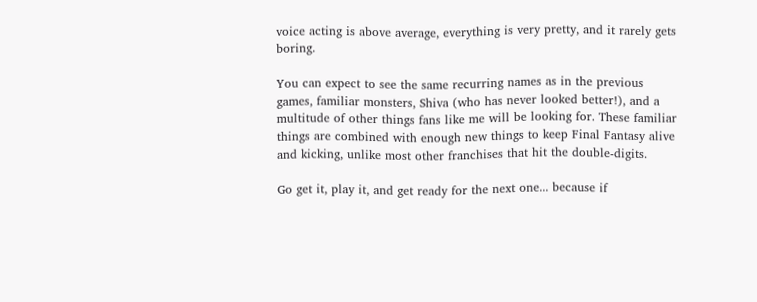voice acting is above average, everything is very pretty, and it rarely gets boring.

You can expect to see the same recurring names as in the previous games, familiar monsters, Shiva (who has never looked better!), and a multitude of other things fans like me will be looking for. These familiar things are combined with enough new things to keep Final Fantasy alive and kicking, unlike most other franchises that hit the double-digits.

Go get it, play it, and get ready for the next one... because if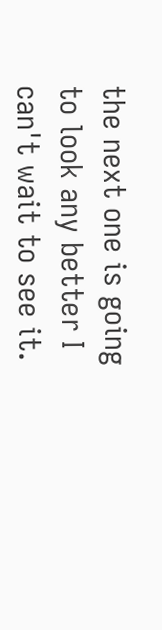the next one is going to look any better I can't wait to see it.